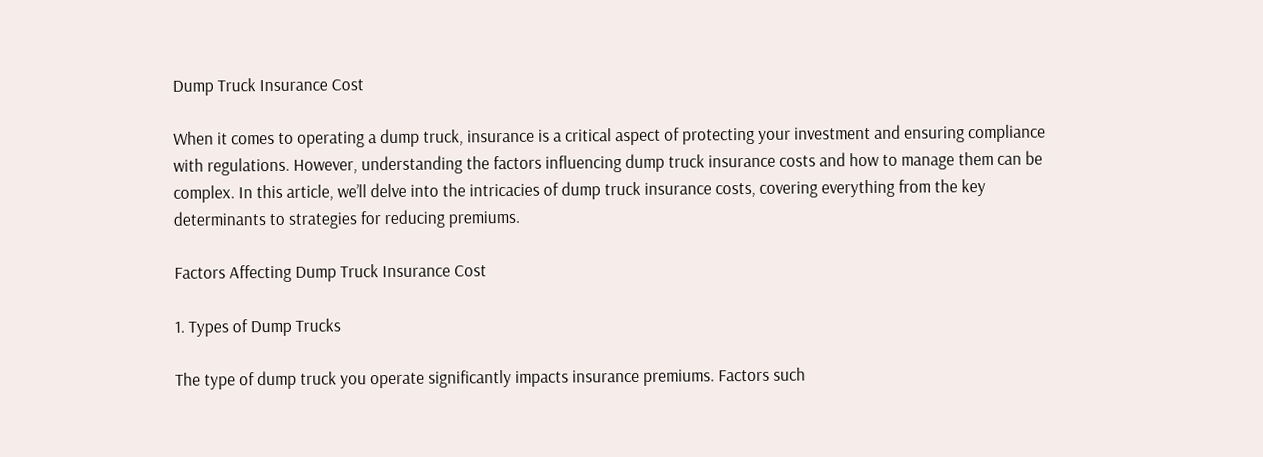Dump Truck Insurance Cost

When it comes to operating a dump truck, insurance is a critical aspect of protecting your investment and ensuring compliance with regulations. However, understanding the factors influencing dump truck insurance costs and how to manage them can be complex. In this article, we’ll delve into the intricacies of dump truck insurance costs, covering everything from the key determinants to strategies for reducing premiums.

Factors Affecting Dump Truck Insurance Cost

1. Types of Dump Trucks

The type of dump truck you operate significantly impacts insurance premiums. Factors such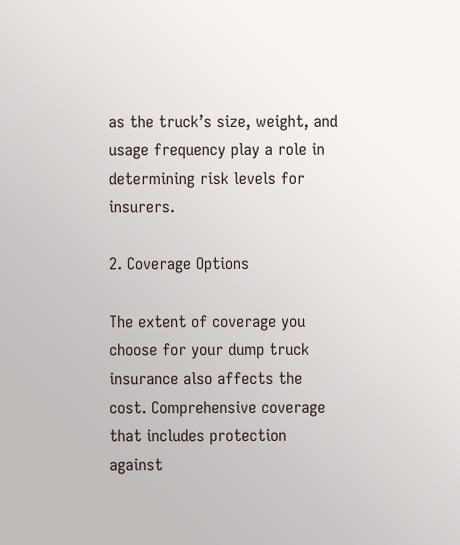as the truck’s size, weight, and usage frequency play a role in determining risk levels for insurers.

2. Coverage Options

The extent of coverage you choose for your dump truck insurance also affects the cost. Comprehensive coverage that includes protection against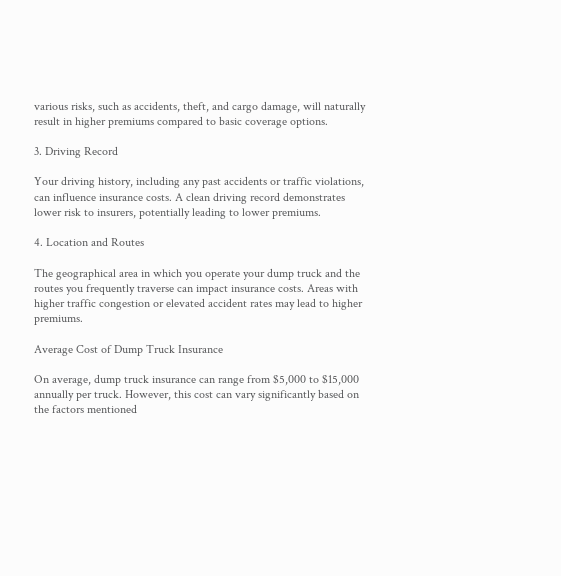various risks, such as accidents, theft, and cargo damage, will naturally result in higher premiums compared to basic coverage options.

3. Driving Record

Your driving history, including any past accidents or traffic violations, can influence insurance costs. A clean driving record demonstrates lower risk to insurers, potentially leading to lower premiums.

4. Location and Routes

The geographical area in which you operate your dump truck and the routes you frequently traverse can impact insurance costs. Areas with higher traffic congestion or elevated accident rates may lead to higher premiums.

Average Cost of Dump Truck Insurance

On average, dump truck insurance can range from $5,000 to $15,000 annually per truck. However, this cost can vary significantly based on the factors mentioned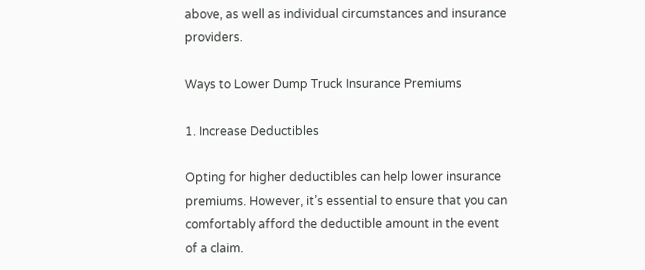above, as well as individual circumstances and insurance providers.

Ways to Lower Dump Truck Insurance Premiums

1. Increase Deductibles

Opting for higher deductibles can help lower insurance premiums. However, it’s essential to ensure that you can comfortably afford the deductible amount in the event of a claim.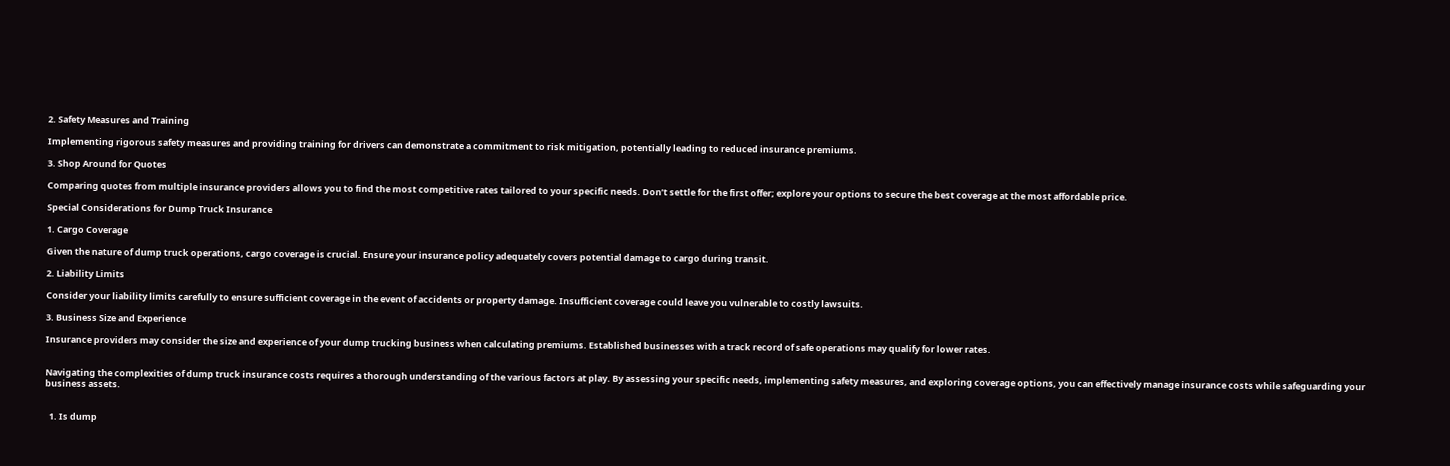2. Safety Measures and Training

Implementing rigorous safety measures and providing training for drivers can demonstrate a commitment to risk mitigation, potentially leading to reduced insurance premiums.

3. Shop Around for Quotes

Comparing quotes from multiple insurance providers allows you to find the most competitive rates tailored to your specific needs. Don’t settle for the first offer; explore your options to secure the best coverage at the most affordable price.

Special Considerations for Dump Truck Insurance

1. Cargo Coverage

Given the nature of dump truck operations, cargo coverage is crucial. Ensure your insurance policy adequately covers potential damage to cargo during transit.

2. Liability Limits

Consider your liability limits carefully to ensure sufficient coverage in the event of accidents or property damage. Insufficient coverage could leave you vulnerable to costly lawsuits.

3. Business Size and Experience

Insurance providers may consider the size and experience of your dump trucking business when calculating premiums. Established businesses with a track record of safe operations may qualify for lower rates.


Navigating the complexities of dump truck insurance costs requires a thorough understanding of the various factors at play. By assessing your specific needs, implementing safety measures, and exploring coverage options, you can effectively manage insurance costs while safeguarding your business assets.


  1. Is dump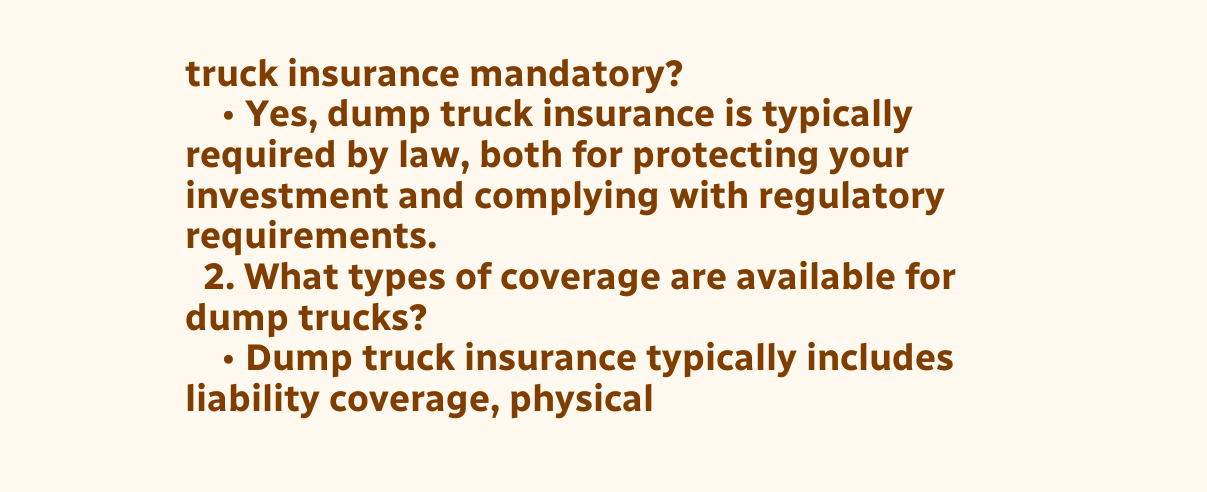truck insurance mandatory?
    • Yes, dump truck insurance is typically required by law, both for protecting your investment and complying with regulatory requirements.
  2. What types of coverage are available for dump trucks?
    • Dump truck insurance typically includes liability coverage, physical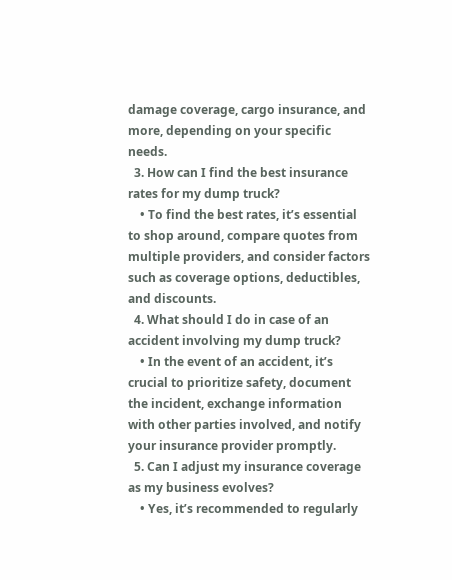damage coverage, cargo insurance, and more, depending on your specific needs.
  3. How can I find the best insurance rates for my dump truck?
    • To find the best rates, it’s essential to shop around, compare quotes from multiple providers, and consider factors such as coverage options, deductibles, and discounts.
  4. What should I do in case of an accident involving my dump truck?
    • In the event of an accident, it’s crucial to prioritize safety, document the incident, exchange information with other parties involved, and notify your insurance provider promptly.
  5. Can I adjust my insurance coverage as my business evolves?
    • Yes, it’s recommended to regularly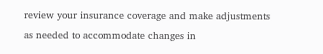review your insurance coverage and make adjustments as needed to accommodate changes in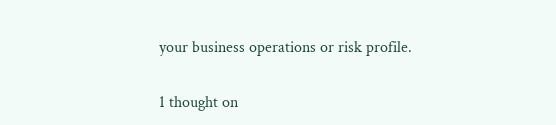your business operations or risk profile.

1 thought on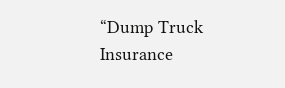“Dump Truck Insurance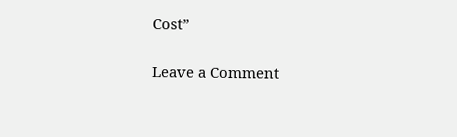Cost”

Leave a Comment